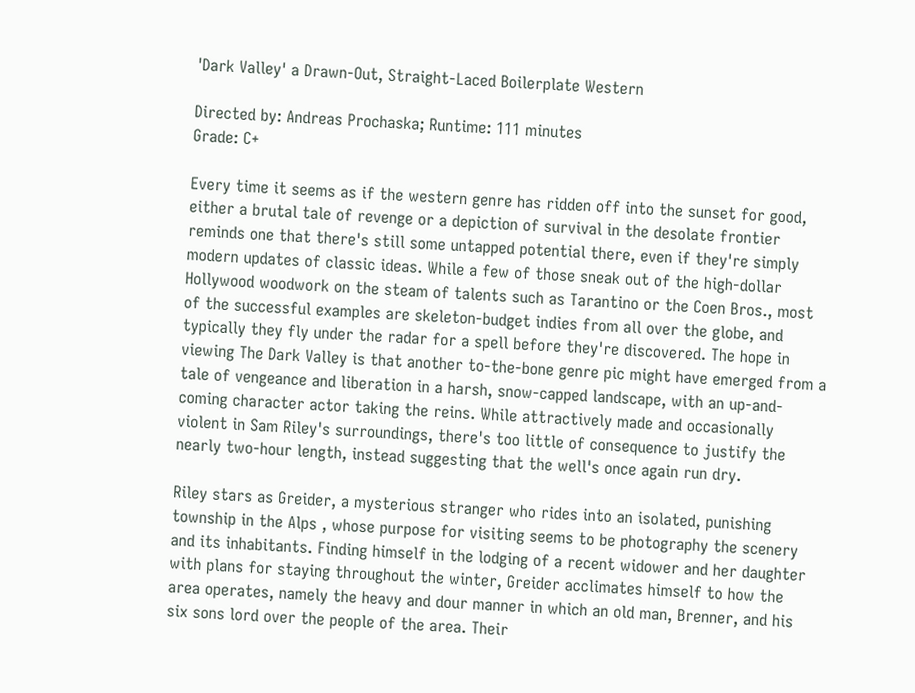'Dark Valley' a Drawn-Out, Straight-Laced Boilerplate Western

Directed by: Andreas Prochaska; Runtime: 111 minutes
Grade: C+

Every time it seems as if the western genre has ridden off into the sunset for good, either a brutal tale of revenge or a depiction of survival in the desolate frontier reminds one that there's still some untapped potential there, even if they're simply modern updates of classic ideas. While a few of those sneak out of the high-dollar Hollywood woodwork on the steam of talents such as Tarantino or the Coen Bros., most of the successful examples are skeleton-budget indies from all over the globe, and typically they fly under the radar for a spell before they're discovered. The hope in viewing The Dark Valley is that another to-the-bone genre pic might have emerged from a tale of vengeance and liberation in a harsh, snow-capped landscape, with an up-and-coming character actor taking the reins. While attractively made and occasionally violent in Sam Riley's surroundings, there's too little of consequence to justify the nearly two-hour length, instead suggesting that the well's once again run dry.

Riley stars as Greider, a mysterious stranger who rides into an isolated, punishing township in the Alps , whose purpose for visiting seems to be photography the scenery and its inhabitants. Finding himself in the lodging of a recent widower and her daughter with plans for staying throughout the winter, Greider acclimates himself to how the area operates, namely the heavy and dour manner in which an old man, Brenner, and his six sons lord over the people of the area. Their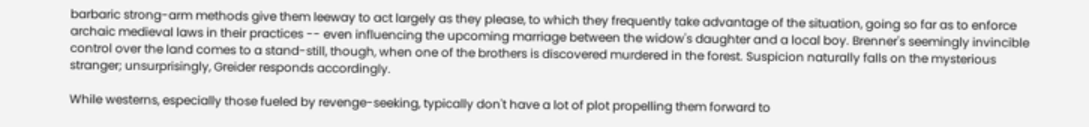barbaric strong-arm methods give them leeway to act largely as they please, to which they frequently take advantage of the situation, going so far as to enforce archaic medieval laws in their practices -- even influencing the upcoming marriage between the widow's daughter and a local boy. Brenner's seemingly invincible control over the land comes to a stand-still, though, when one of the brothers is discovered murdered in the forest. Suspicion naturally falls on the mysterious stranger; unsurprisingly, Greider responds accordingly.

While westerns, especially those fueled by revenge-seeking, typically don't have a lot of plot propelling them forward to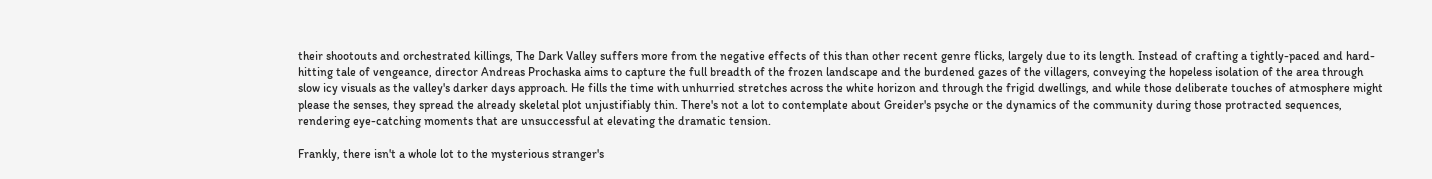their shootouts and orchestrated killings, The Dark Valley suffers more from the negative effects of this than other recent genre flicks, largely due to its length. Instead of crafting a tightly-paced and hard-hitting tale of vengeance, director Andreas Prochaska aims to capture the full breadth of the frozen landscape and the burdened gazes of the villagers, conveying the hopeless isolation of the area through slow icy visuals as the valley's darker days approach. He fills the time with unhurried stretches across the white horizon and through the frigid dwellings, and while those deliberate touches of atmosphere might please the senses, they spread the already skeletal plot unjustifiably thin. There's not a lot to contemplate about Greider's psyche or the dynamics of the community during those protracted sequences, rendering eye-catching moments that are unsuccessful at elevating the dramatic tension.

Frankly, there isn't a whole lot to the mysterious stranger's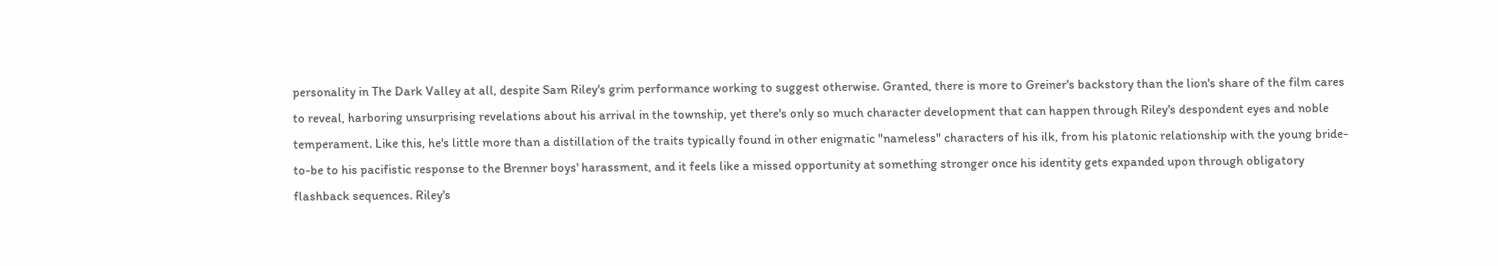personality in The Dark Valley at all, despite Sam Riley's grim performance working to suggest otherwise. Granted, there is more to Greiner's backstory than the lion's share of the film cares to reveal, harboring unsurprising revelations about his arrival in the township, yet there's only so much character development that can happen through Riley's despondent eyes and noble temperament. Like this, he's little more than a distillation of the traits typically found in other enigmatic "nameless" characters of his ilk, from his platonic relationship with the young bride-to-be to his pacifistic response to the Brenner boys' harassment, and it feels like a missed opportunity at something stronger once his identity gets expanded upon through obligatory flashback sequences. Riley's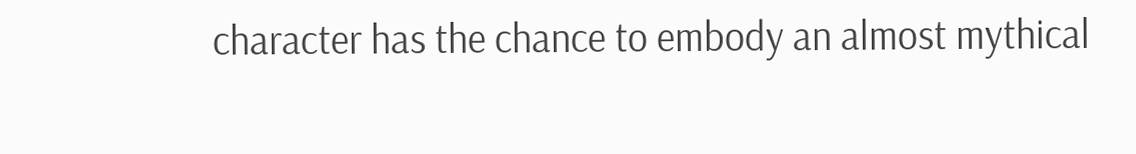character has the chance to embody an almost mythical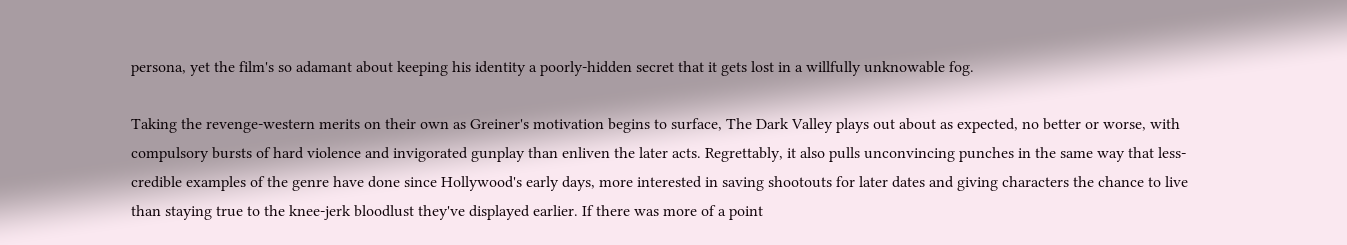persona, yet the film's so adamant about keeping his identity a poorly-hidden secret that it gets lost in a willfully unknowable fog.

Taking the revenge-western merits on their own as Greiner's motivation begins to surface, The Dark Valley plays out about as expected, no better or worse, with compulsory bursts of hard violence and invigorated gunplay than enliven the later acts. Regrettably, it also pulls unconvincing punches in the same way that less-credible examples of the genre have done since Hollywood's early days, more interested in saving shootouts for later dates and giving characters the chance to live than staying true to the knee-jerk bloodlust they've displayed earlier. If there was more of a point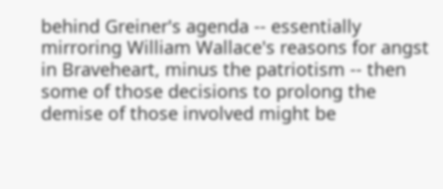behind Greiner's agenda -- essentially mirroring William Wallace's reasons for angst in Braveheart, minus the patriotism -- then some of those decisions to prolong the demise of those involved might be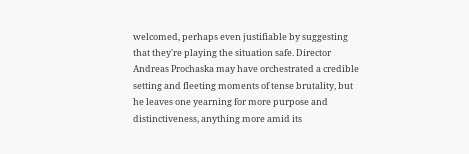welcomed, perhaps even justifiable by suggesting that they're playing the situation safe. Director Andreas Prochaska may have orchestrated a credible setting and fleeting moments of tense brutality, but he leaves one yearning for more purpose and distinctiveness, anything more amid its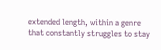extended length, within a genre that constantly struggles to stay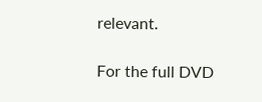relevant.

For the full DVD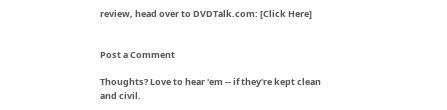review, head over to DVDTalk.com: [Click Here]


Post a Comment

Thoughts? Love to hear 'em -- if they're kept clean and civil.